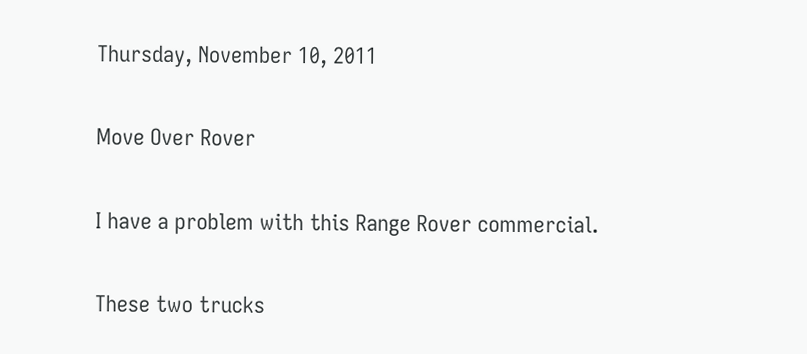Thursday, November 10, 2011

Move Over Rover

I have a problem with this Range Rover commercial.

These two trucks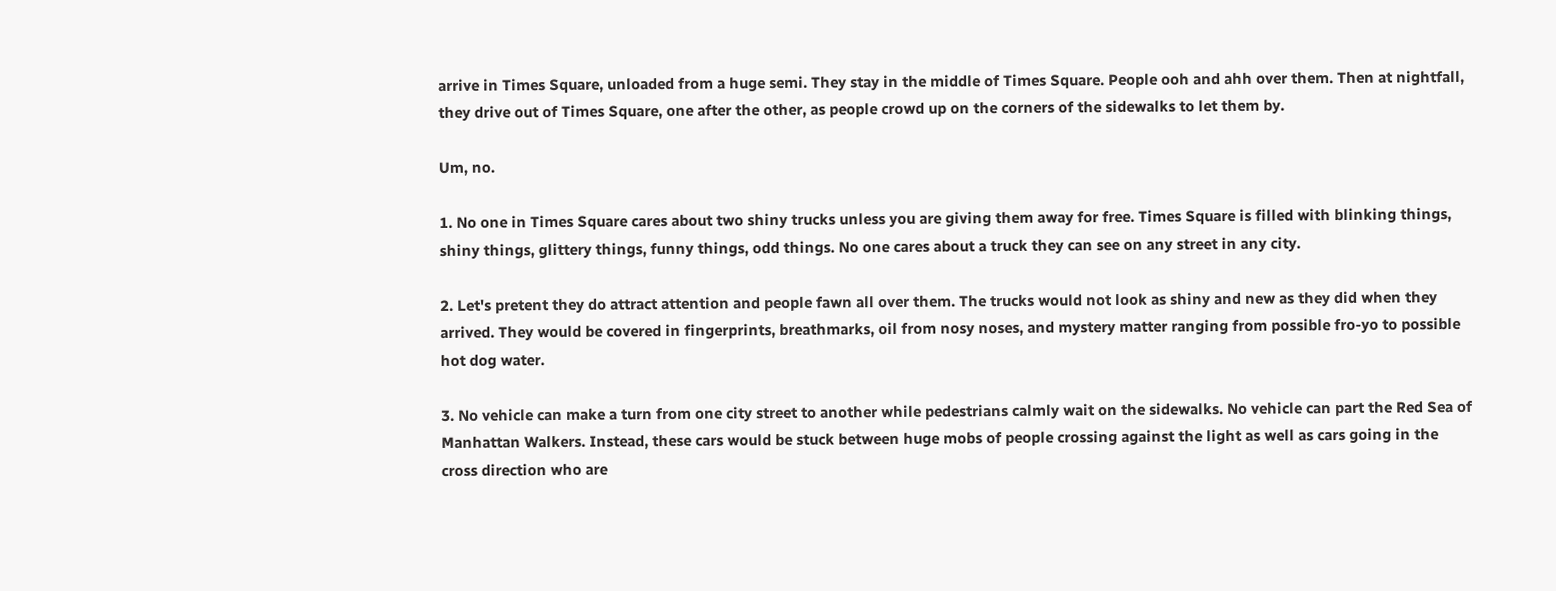arrive in Times Square, unloaded from a huge semi. They stay in the middle of Times Square. People ooh and ahh over them. Then at nightfall, they drive out of Times Square, one after the other, as people crowd up on the corners of the sidewalks to let them by.

Um, no.

1. No one in Times Square cares about two shiny trucks unless you are giving them away for free. Times Square is filled with blinking things, shiny things, glittery things, funny things, odd things. No one cares about a truck they can see on any street in any city.

2. Let's pretent they do attract attention and people fawn all over them. The trucks would not look as shiny and new as they did when they arrived. They would be covered in fingerprints, breathmarks, oil from nosy noses, and mystery matter ranging from possible fro-yo to possible hot dog water.

3. No vehicle can make a turn from one city street to another while pedestrians calmly wait on the sidewalks. No vehicle can part the Red Sea of Manhattan Walkers. Instead, these cars would be stuck between huge mobs of people crossing against the light as well as cars going in the cross direction who are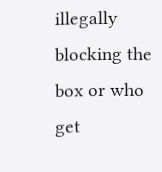illegally blocking the box or who get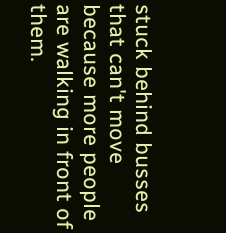stuck behind busses that can't move because more people are walking in front of them.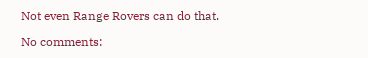Not even Range Rovers can do that.

No comments: